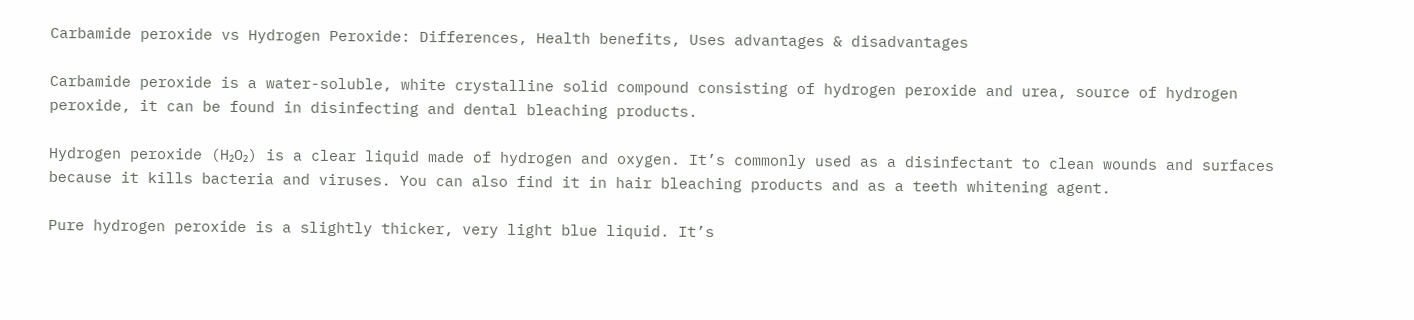Carbamide peroxide vs Hydrogen Peroxide: Differences, Health benefits, Uses advantages & disadvantages

Carbamide peroxide is a water-soluble, white crystalline solid compound consisting of hydrogen peroxide and urea, source of hydrogen peroxide, it can be found in disinfecting and dental bleaching products.

Hydrogen peroxide (H₂O₂) is a clear liquid made of hydrogen and oxygen. It’s commonly used as a disinfectant to clean wounds and surfaces because it kills bacteria and viruses. You can also find it in hair bleaching products and as a teeth whitening agent.

Pure hydrogen peroxide is a slightly thicker, very light blue liquid. It’s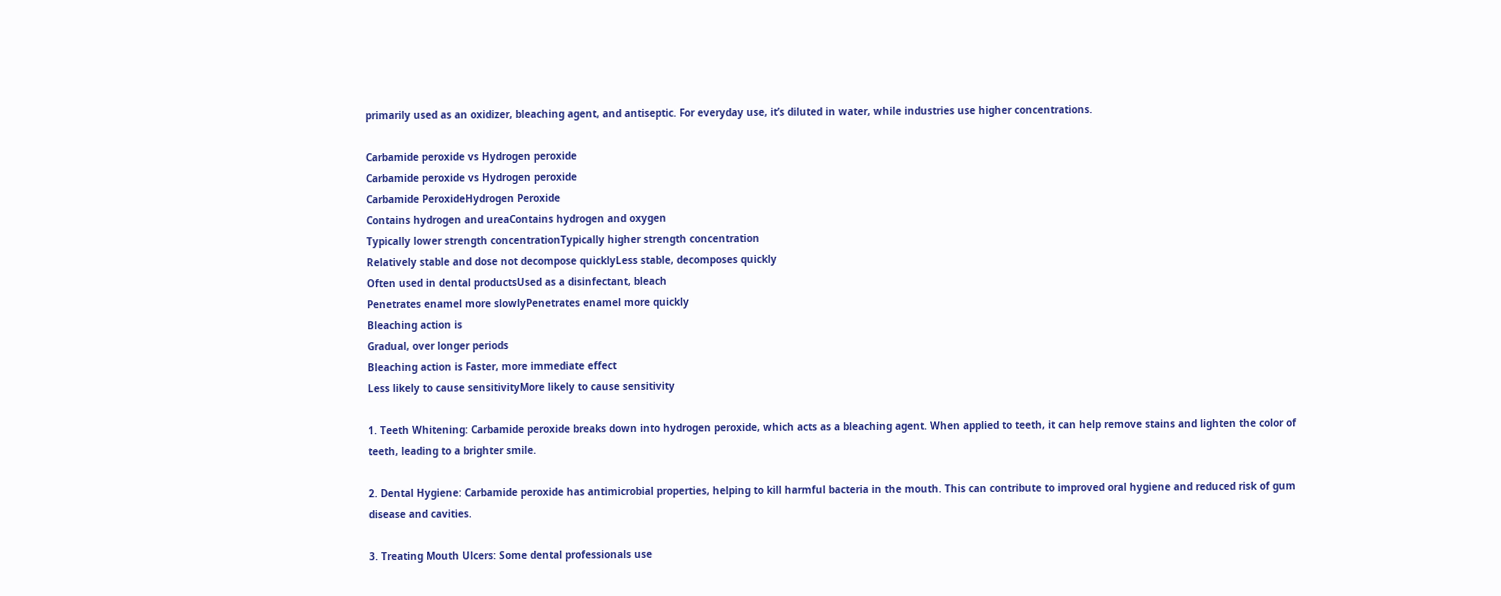primarily used as an oxidizer, bleaching agent, and antiseptic. For everyday use, it’s diluted in water, while industries use higher concentrations.

Carbamide peroxide vs Hydrogen peroxide
Carbamide peroxide vs Hydrogen peroxide
Carbamide PeroxideHydrogen Peroxide
Contains hydrogen and ureaContains hydrogen and oxygen
Typically lower strength concentrationTypically higher strength concentration
Relatively stable and dose not decompose quicklyLess stable, decomposes quickly
Often used in dental productsUsed as a disinfectant, bleach
Penetrates enamel more slowlyPenetrates enamel more quickly
Bleaching action is
Gradual, over longer periods
Bleaching action is Faster, more immediate effect
Less likely to cause sensitivityMore likely to cause sensitivity

1. Teeth Whitening: Carbamide peroxide breaks down into hydrogen peroxide, which acts as a bleaching agent. When applied to teeth, it can help remove stains and lighten the color of teeth, leading to a brighter smile.

2. Dental Hygiene: Carbamide peroxide has antimicrobial properties, helping to kill harmful bacteria in the mouth. This can contribute to improved oral hygiene and reduced risk of gum disease and cavities.

3. Treating Mouth Ulcers: Some dental professionals use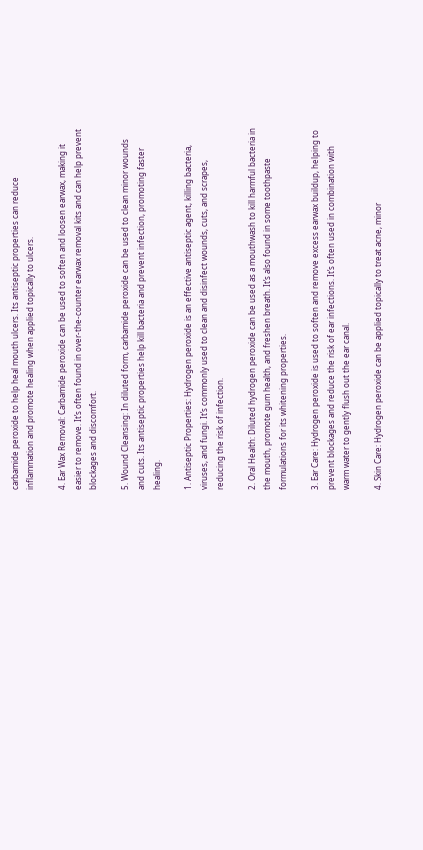carbamide peroxide to help heal mouth ulcers. Its antiseptic properties can reduce inflammation and promote healing when applied topically to ulcers.

4. Ear Wax Removal: Carbamide peroxide can be used to soften and loosen earwax, making it easier to remove. It’s often found in over-the-counter earwax removal kits and can help prevent blockages and discomfort.

5. Wound Cleansing: In diluted form, carbamide peroxide can be used to clean minor wounds and cuts. Its antiseptic properties help kill bacteria and prevent infection, promoting faster healing.

1. Antiseptic Properties: Hydrogen peroxide is an effective antiseptic agent, killing bacteria, viruses, and fungi. It’s commonly used to clean and disinfect wounds, cuts, and scrapes, reducing the risk of infection.

2. Oral Health: Diluted hydrogen peroxide can be used as a mouthwash to kill harmful bacteria in the mouth, promote gum health, and freshen breath. It’s also found in some toothpaste formulations for its whitening properties.

3. Ear Care: Hydrogen peroxide is used to soften and remove excess earwax buildup, helping to prevent blockages and reduce the risk of ear infections. It’s often used in combination with warm water to gently flush out the ear canal.

4. Skin Care: Hydrogen peroxide can be applied topically to treat acne, minor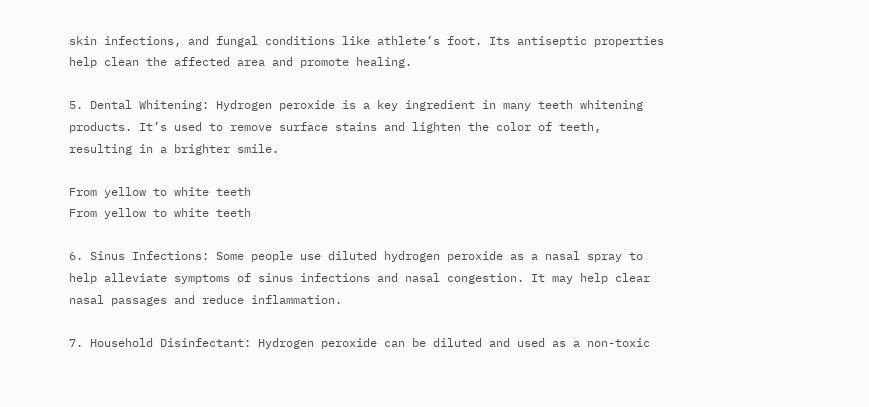skin infections, and fungal conditions like athlete’s foot. Its antiseptic properties help clean the affected area and promote healing.

5. Dental Whitening: Hydrogen peroxide is a key ingredient in many teeth whitening products. It’s used to remove surface stains and lighten the color of teeth, resulting in a brighter smile.

From yellow to white teeth
From yellow to white teeth

6. Sinus Infections: Some people use diluted hydrogen peroxide as a nasal spray to help alleviate symptoms of sinus infections and nasal congestion. It may help clear nasal passages and reduce inflammation.

7. Household Disinfectant: Hydrogen peroxide can be diluted and used as a non-toxic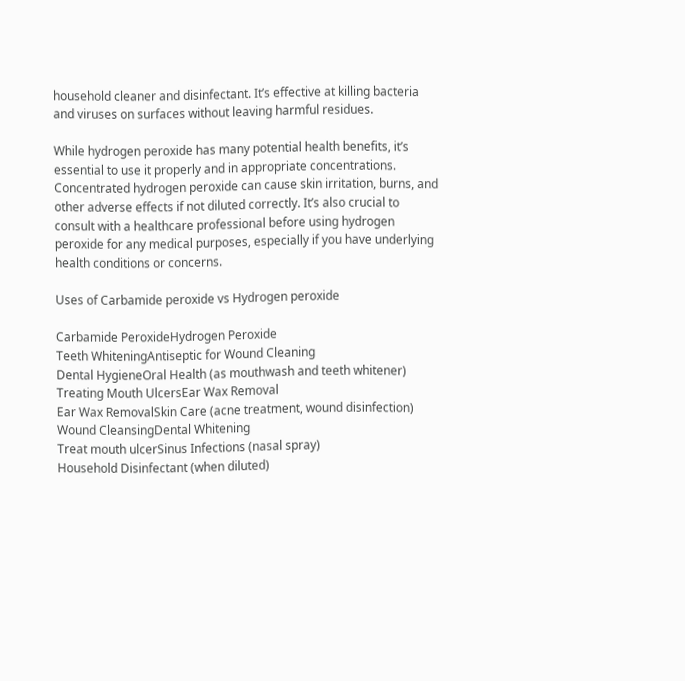household cleaner and disinfectant. It’s effective at killing bacteria and viruses on surfaces without leaving harmful residues.

While hydrogen peroxide has many potential health benefits, it’s essential to use it properly and in appropriate concentrations. Concentrated hydrogen peroxide can cause skin irritation, burns, and other adverse effects if not diluted correctly. It’s also crucial to consult with a healthcare professional before using hydrogen peroxide for any medical purposes, especially if you have underlying health conditions or concerns.

Uses of Carbamide peroxide vs Hydrogen peroxide

Carbamide PeroxideHydrogen Peroxide
Teeth WhiteningAntiseptic for Wound Cleaning
Dental HygieneOral Health (as mouthwash and teeth whitener)
Treating Mouth UlcersEar Wax Removal
Ear Wax RemovalSkin Care (acne treatment, wound disinfection)
Wound CleansingDental Whitening
Treat mouth ulcerSinus Infections (nasal spray)
Household Disinfectant (when diluted)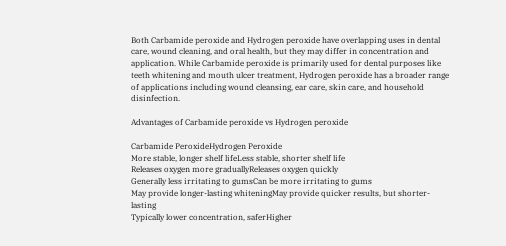Both Carbamide peroxide and Hydrogen peroxide have overlapping uses in dental care, wound cleaning, and oral health, but they may differ in concentration and application. While Carbamide peroxide is primarily used for dental purposes like teeth whitening and mouth ulcer treatment, Hydrogen peroxide has a broader range of applications including wound cleansing, ear care, skin care, and household disinfection.

Advantages of Carbamide peroxide vs Hydrogen peroxide

Carbamide PeroxideHydrogen Peroxide
More stable, longer shelf lifeLess stable, shorter shelf life
Releases oxygen more graduallyReleases oxygen quickly
Generally less irritating to gumsCan be more irritating to gums
May provide longer-lasting whiteningMay provide quicker results, but shorter-lasting
Typically lower concentration, saferHigher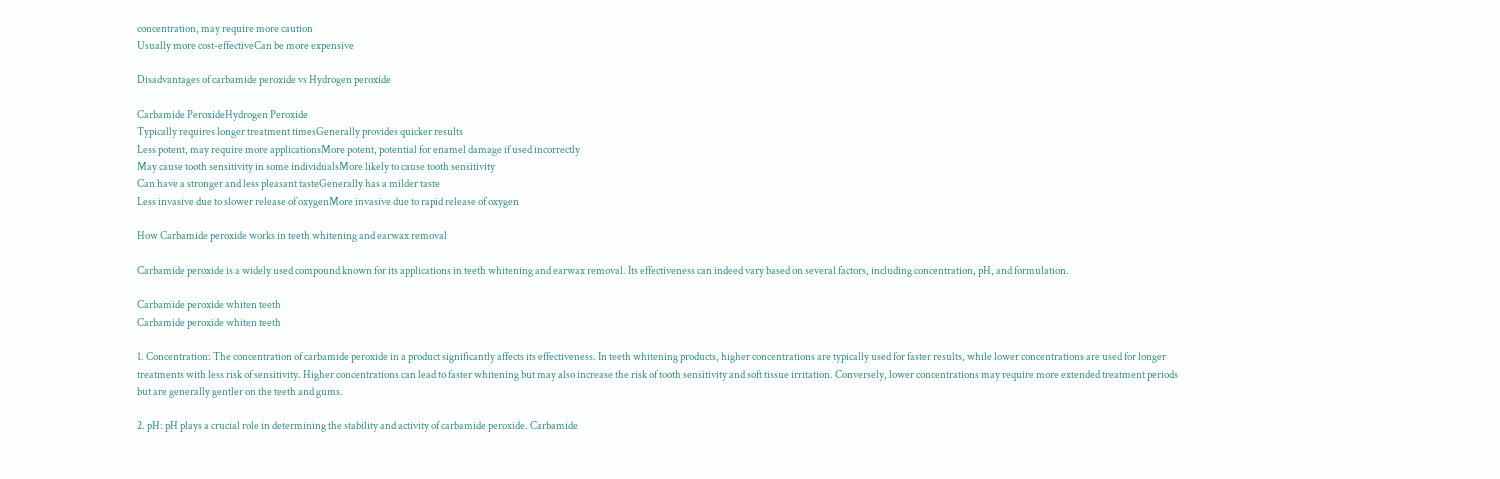concentration, may require more caution
Usually more cost-effectiveCan be more expensive

Disadvantages of carbamide peroxide vs Hydrogen peroxide

Carbamide PeroxideHydrogen Peroxide
Typically requires longer treatment timesGenerally provides quicker results
Less potent, may require more applicationsMore potent, potential for enamel damage if used incorrectly
May cause tooth sensitivity in some individualsMore likely to cause tooth sensitivity
Can have a stronger and less pleasant tasteGenerally has a milder taste
Less invasive due to slower release of oxygenMore invasive due to rapid release of oxygen

How Carbamide peroxide works in teeth whitening and earwax removal

Carbamide peroxide is a widely used compound known for its applications in teeth whitening and earwax removal. Its effectiveness can indeed vary based on several factors, including concentration, pH, and formulation.

Carbamide peroxide whiten teeth
Carbamide peroxide whiten teeth

1. Concentration: The concentration of carbamide peroxide in a product significantly affects its effectiveness. In teeth whitening products, higher concentrations are typically used for faster results, while lower concentrations are used for longer treatments with less risk of sensitivity. Higher concentrations can lead to faster whitening but may also increase the risk of tooth sensitivity and soft tissue irritation. Conversely, lower concentrations may require more extended treatment periods but are generally gentler on the teeth and gums.

2. pH: pH plays a crucial role in determining the stability and activity of carbamide peroxide. Carbamide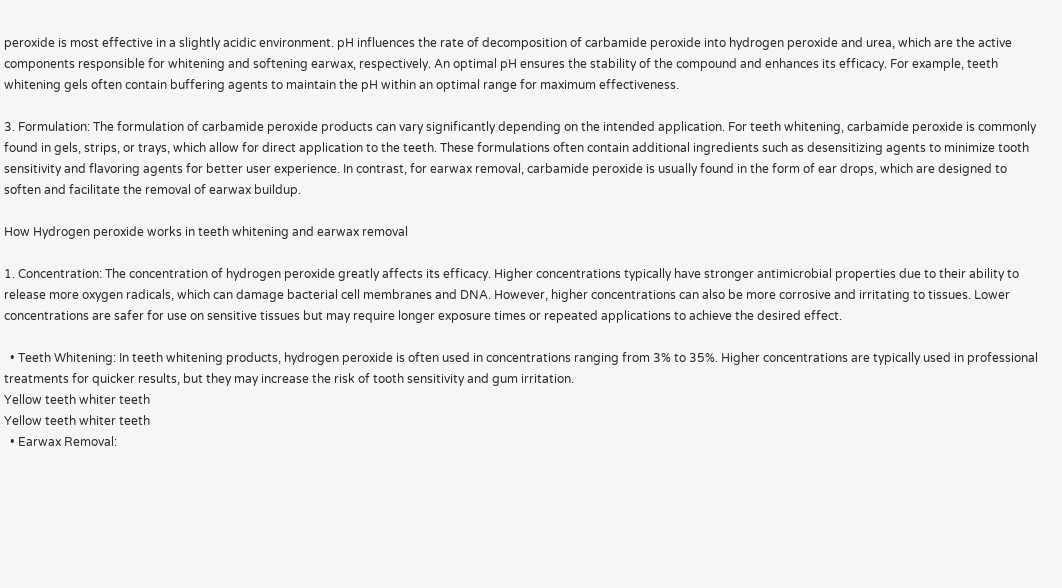peroxide is most effective in a slightly acidic environment. pH influences the rate of decomposition of carbamide peroxide into hydrogen peroxide and urea, which are the active components responsible for whitening and softening earwax, respectively. An optimal pH ensures the stability of the compound and enhances its efficacy. For example, teeth whitening gels often contain buffering agents to maintain the pH within an optimal range for maximum effectiveness.

3. Formulation: The formulation of carbamide peroxide products can vary significantly depending on the intended application. For teeth whitening, carbamide peroxide is commonly found in gels, strips, or trays, which allow for direct application to the teeth. These formulations often contain additional ingredients such as desensitizing agents to minimize tooth sensitivity and flavoring agents for better user experience. In contrast, for earwax removal, carbamide peroxide is usually found in the form of ear drops, which are designed to soften and facilitate the removal of earwax buildup.

How Hydrogen peroxide works in teeth whitening and earwax removal

1. Concentration: The concentration of hydrogen peroxide greatly affects its efficacy. Higher concentrations typically have stronger antimicrobial properties due to their ability to release more oxygen radicals, which can damage bacterial cell membranes and DNA. However, higher concentrations can also be more corrosive and irritating to tissues. Lower concentrations are safer for use on sensitive tissues but may require longer exposure times or repeated applications to achieve the desired effect.

  • Teeth Whitening: In teeth whitening products, hydrogen peroxide is often used in concentrations ranging from 3% to 35%. Higher concentrations are typically used in professional treatments for quicker results, but they may increase the risk of tooth sensitivity and gum irritation.
Yellow teeth whiter teeth
Yellow teeth whiter teeth
  • Earwax Removal: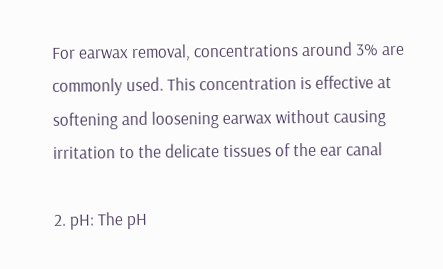For earwax removal, concentrations around 3% are commonly used. This concentration is effective at softening and loosening earwax without causing irritation to the delicate tissues of the ear canal

2. pH: The pH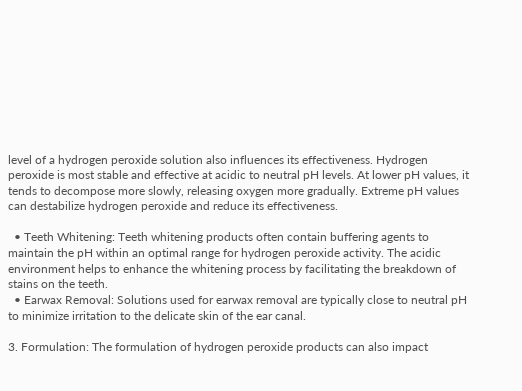level of a hydrogen peroxide solution also influences its effectiveness. Hydrogen peroxide is most stable and effective at acidic to neutral pH levels. At lower pH values, it tends to decompose more slowly, releasing oxygen more gradually. Extreme pH values can destabilize hydrogen peroxide and reduce its effectiveness.

  • Teeth Whitening: Teeth whitening products often contain buffering agents to maintain the pH within an optimal range for hydrogen peroxide activity. The acidic environment helps to enhance the whitening process by facilitating the breakdown of stains on the teeth.
  • Earwax Removal: Solutions used for earwax removal are typically close to neutral pH to minimize irritation to the delicate skin of the ear canal.

3. Formulation: The formulation of hydrogen peroxide products can also impact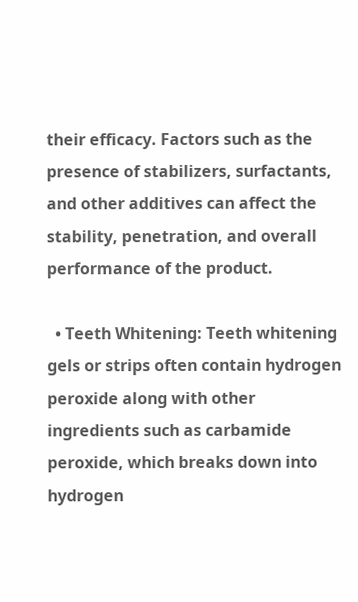their efficacy. Factors such as the presence of stabilizers, surfactants, and other additives can affect the stability, penetration, and overall performance of the product.

  • Teeth Whitening: Teeth whitening gels or strips often contain hydrogen peroxide along with other ingredients such as carbamide peroxide, which breaks down into hydrogen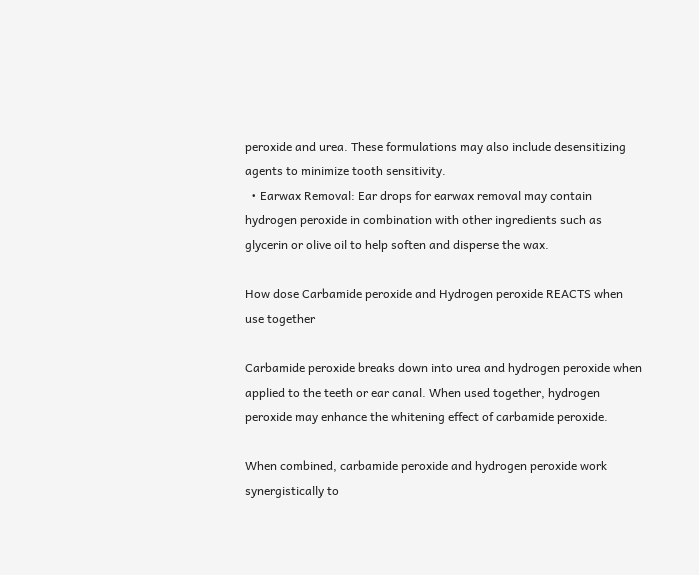peroxide and urea. These formulations may also include desensitizing agents to minimize tooth sensitivity.
  • Earwax Removal: Ear drops for earwax removal may contain hydrogen peroxide in combination with other ingredients such as glycerin or olive oil to help soften and disperse the wax.

How dose Carbamide peroxide and Hydrogen peroxide REACTS when use together

Carbamide peroxide breaks down into urea and hydrogen peroxide when applied to the teeth or ear canal. When used together, hydrogen peroxide may enhance the whitening effect of carbamide peroxide.

When combined, carbamide peroxide and hydrogen peroxide work synergistically to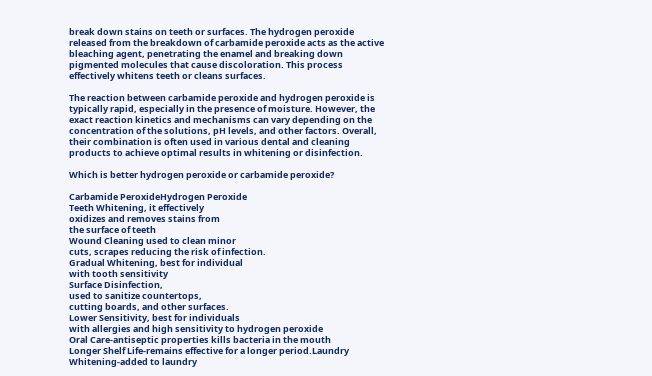break down stains on teeth or surfaces. The hydrogen peroxide released from the breakdown of carbamide peroxide acts as the active bleaching agent, penetrating the enamel and breaking down pigmented molecules that cause discoloration. This process effectively whitens teeth or cleans surfaces.

The reaction between carbamide peroxide and hydrogen peroxide is typically rapid, especially in the presence of moisture. However, the exact reaction kinetics and mechanisms can vary depending on the concentration of the solutions, pH levels, and other factors. Overall, their combination is often used in various dental and cleaning products to achieve optimal results in whitening or disinfection.

Which is better hydrogen peroxide or carbamide peroxide?

Carbamide PeroxideHydrogen Peroxide
Teeth Whitening, it effectively
oxidizes and removes stains from
the surface of teeth
Wound Cleaning used to clean minor
cuts, scrapes reducing the risk of infection.
Gradual Whitening, best for individual
with tooth sensitivity
Surface Disinfection,
used to sanitize countertops,
cutting boards, and other surfaces.
Lower Sensitivity, best for individuals
with allergies and high sensitivity to hydrogen peroxide
Oral Care-antiseptic properties kills bacteria in the mouth
Longer Shelf Life-remains effective for a longer period.Laundry Whitening-added to laundry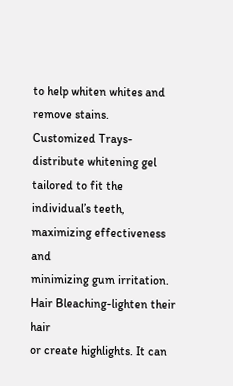to help whiten whites and remove stains.
Customized Trays-distribute whitening gel tailored to fit the individual’s teeth,
maximizing effectiveness and
minimizing gum irritation.
Hair Bleaching-lighten their hair
or create highlights. It can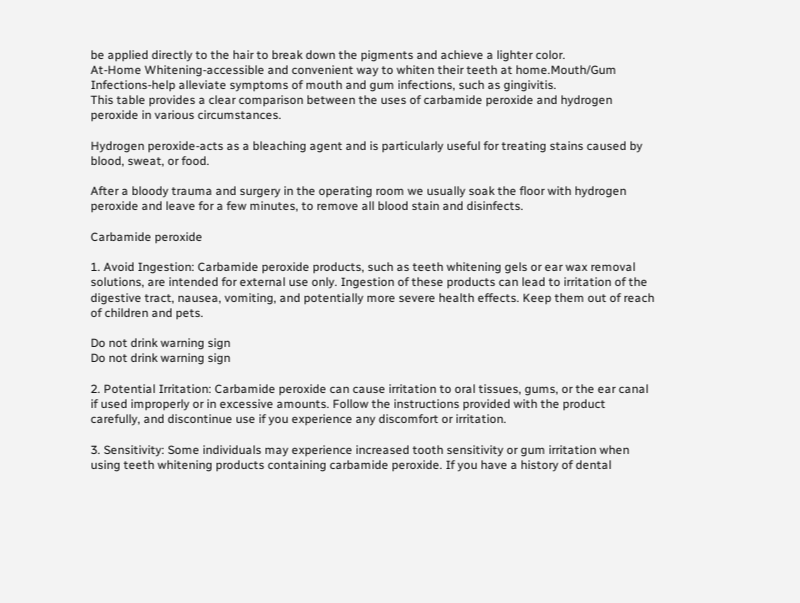be applied directly to the hair to break down the pigments and achieve a lighter color.
At-Home Whitening-accessible and convenient way to whiten their teeth at home.Mouth/Gum Infections-help alleviate symptoms of mouth and gum infections, such as gingivitis.
This table provides a clear comparison between the uses of carbamide peroxide and hydrogen peroxide in various circumstances.

Hydrogen peroxide-acts as a bleaching agent and is particularly useful for treating stains caused by blood, sweat, or food.

After a bloody trauma and surgery in the operating room we usually soak the floor with hydrogen peroxide and leave for a few minutes, to remove all blood stain and disinfects.

Carbamide peroxide

1. Avoid Ingestion: Carbamide peroxide products, such as teeth whitening gels or ear wax removal solutions, are intended for external use only. Ingestion of these products can lead to irritation of the digestive tract, nausea, vomiting, and potentially more severe health effects. Keep them out of reach of children and pets.

Do not drink warning sign
Do not drink warning sign

2. Potential Irritation: Carbamide peroxide can cause irritation to oral tissues, gums, or the ear canal if used improperly or in excessive amounts. Follow the instructions provided with the product carefully, and discontinue use if you experience any discomfort or irritation.

3. Sensitivity: Some individuals may experience increased tooth sensitivity or gum irritation when using teeth whitening products containing carbamide peroxide. If you have a history of dental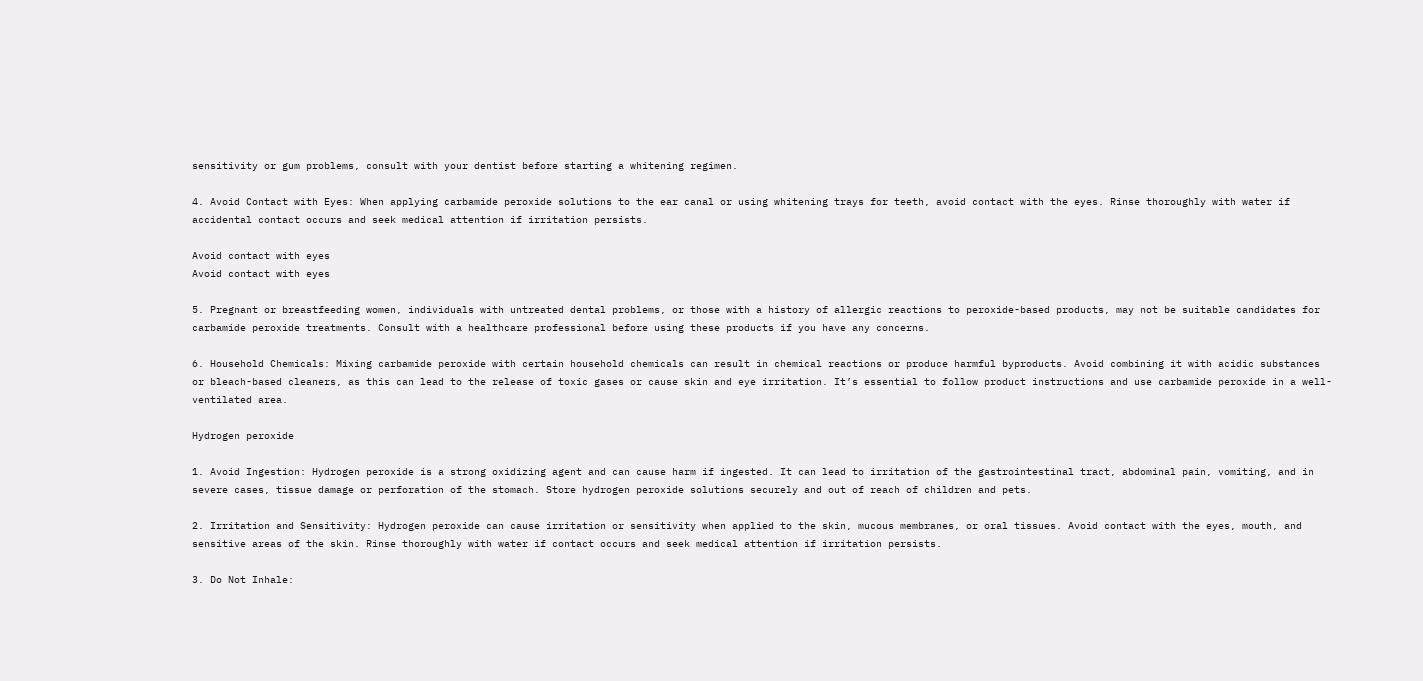sensitivity or gum problems, consult with your dentist before starting a whitening regimen.

4. Avoid Contact with Eyes: When applying carbamide peroxide solutions to the ear canal or using whitening trays for teeth, avoid contact with the eyes. Rinse thoroughly with water if accidental contact occurs and seek medical attention if irritation persists.

Avoid contact with eyes
Avoid contact with eyes

5. Pregnant or breastfeeding women, individuals with untreated dental problems, or those with a history of allergic reactions to peroxide-based products, may not be suitable candidates for carbamide peroxide treatments. Consult with a healthcare professional before using these products if you have any concerns.

6. Household Chemicals: Mixing carbamide peroxide with certain household chemicals can result in chemical reactions or produce harmful byproducts. Avoid combining it with acidic substances or bleach-based cleaners, as this can lead to the release of toxic gases or cause skin and eye irritation. It’s essential to follow product instructions and use carbamide peroxide in a well-ventilated area.

Hydrogen peroxide

1. Avoid Ingestion: Hydrogen peroxide is a strong oxidizing agent and can cause harm if ingested. It can lead to irritation of the gastrointestinal tract, abdominal pain, vomiting, and in severe cases, tissue damage or perforation of the stomach. Store hydrogen peroxide solutions securely and out of reach of children and pets.

2. Irritation and Sensitivity: Hydrogen peroxide can cause irritation or sensitivity when applied to the skin, mucous membranes, or oral tissues. Avoid contact with the eyes, mouth, and sensitive areas of the skin. Rinse thoroughly with water if contact occurs and seek medical attention if irritation persists.

3. Do Not Inhale: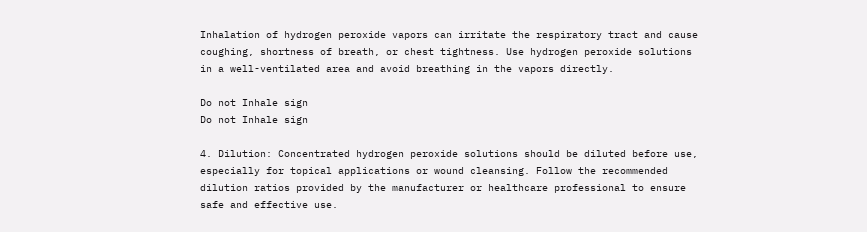Inhalation of hydrogen peroxide vapors can irritate the respiratory tract and cause coughing, shortness of breath, or chest tightness. Use hydrogen peroxide solutions in a well-ventilated area and avoid breathing in the vapors directly.

Do not Inhale sign
Do not Inhale sign

4. Dilution: Concentrated hydrogen peroxide solutions should be diluted before use, especially for topical applications or wound cleansing. Follow the recommended dilution ratios provided by the manufacturer or healthcare professional to ensure safe and effective use.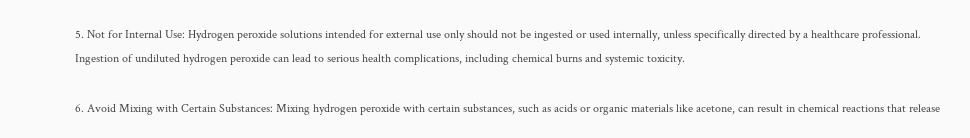5. Not for Internal Use: Hydrogen peroxide solutions intended for external use only should not be ingested or used internally, unless specifically directed by a healthcare professional. Ingestion of undiluted hydrogen peroxide can lead to serious health complications, including chemical burns and systemic toxicity.

6. Avoid Mixing with Certain Substances: Mixing hydrogen peroxide with certain substances, such as acids or organic materials like acetone, can result in chemical reactions that release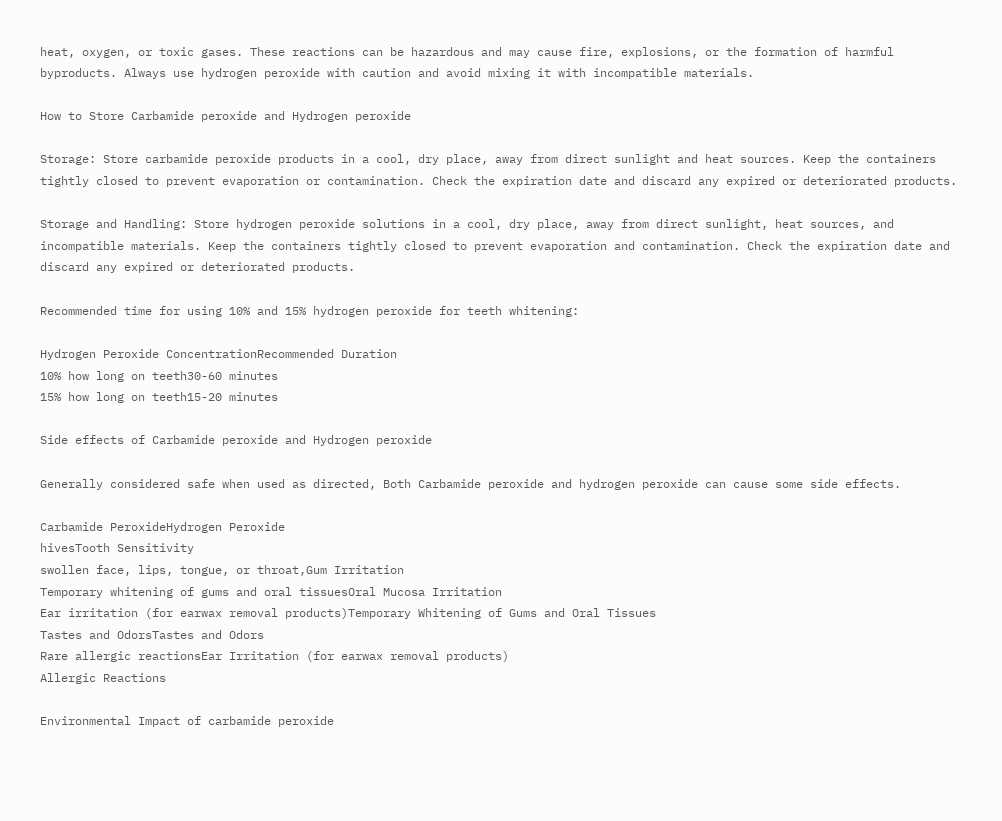heat, oxygen, or toxic gases. These reactions can be hazardous and may cause fire, explosions, or the formation of harmful byproducts. Always use hydrogen peroxide with caution and avoid mixing it with incompatible materials.

How to Store Carbamide peroxide and Hydrogen peroxide

Storage: Store carbamide peroxide products in a cool, dry place, away from direct sunlight and heat sources. Keep the containers tightly closed to prevent evaporation or contamination. Check the expiration date and discard any expired or deteriorated products.

Storage and Handling: Store hydrogen peroxide solutions in a cool, dry place, away from direct sunlight, heat sources, and incompatible materials. Keep the containers tightly closed to prevent evaporation and contamination. Check the expiration date and discard any expired or deteriorated products.

Recommended time for using 10% and 15% hydrogen peroxide for teeth whitening:

Hydrogen Peroxide ConcentrationRecommended Duration
10% how long on teeth30-60 minutes
15% how long on teeth15-20 minutes

Side effects of Carbamide peroxide and Hydrogen peroxide

Generally considered safe when used as directed, Both Carbamide peroxide and hydrogen peroxide can cause some side effects.

Carbamide PeroxideHydrogen Peroxide
hivesTooth Sensitivity
swollen face, lips, tongue, or throat,Gum Irritation
Temporary whitening of gums and oral tissuesOral Mucosa Irritation
Ear irritation (for earwax removal products)Temporary Whitening of Gums and Oral Tissues
Tastes and OdorsTastes and Odors
Rare allergic reactionsEar Irritation (for earwax removal products)
Allergic Reactions

Environmental Impact of carbamide peroxide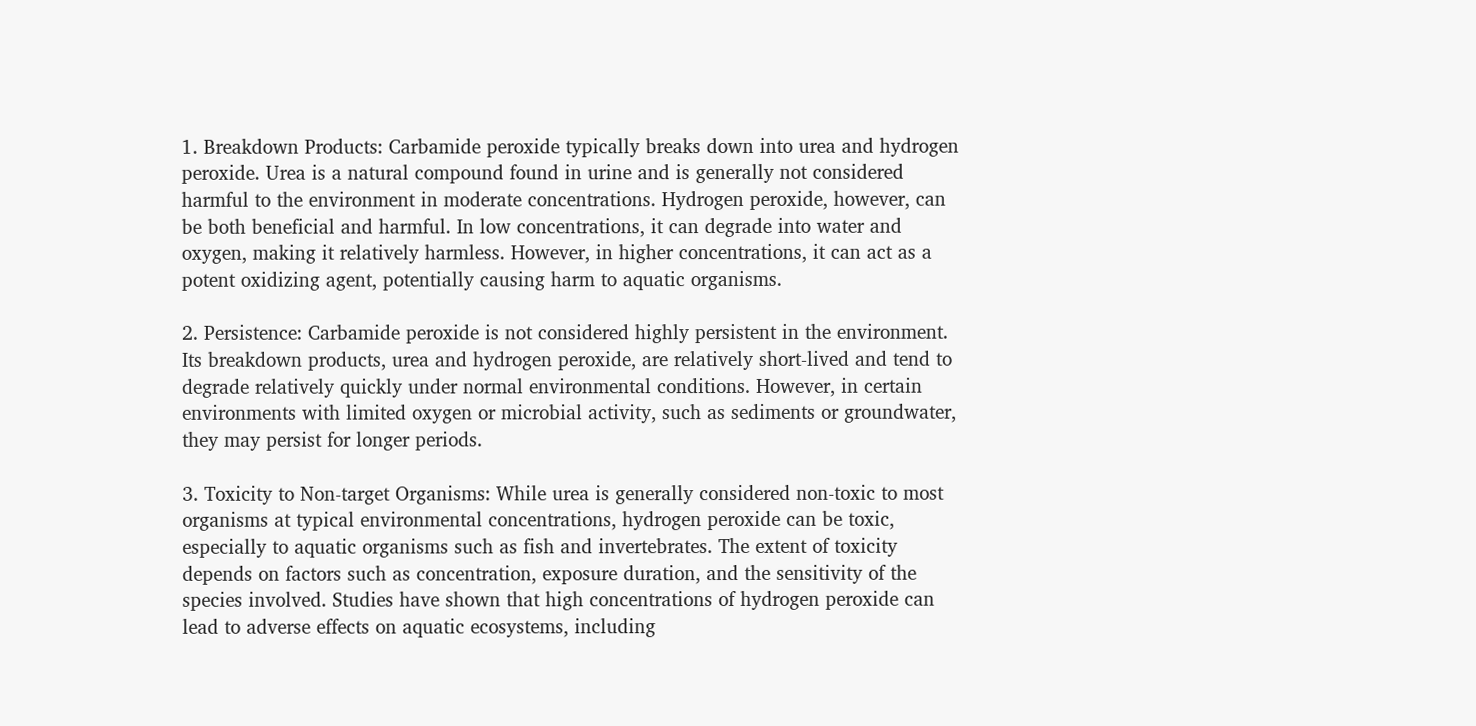1. Breakdown Products: Carbamide peroxide typically breaks down into urea and hydrogen peroxide. Urea is a natural compound found in urine and is generally not considered harmful to the environment in moderate concentrations. Hydrogen peroxide, however, can be both beneficial and harmful. In low concentrations, it can degrade into water and oxygen, making it relatively harmless. However, in higher concentrations, it can act as a potent oxidizing agent, potentially causing harm to aquatic organisms.

2. Persistence: Carbamide peroxide is not considered highly persistent in the environment. Its breakdown products, urea and hydrogen peroxide, are relatively short-lived and tend to degrade relatively quickly under normal environmental conditions. However, in certain environments with limited oxygen or microbial activity, such as sediments or groundwater, they may persist for longer periods.

3. Toxicity to Non-target Organisms: While urea is generally considered non-toxic to most organisms at typical environmental concentrations, hydrogen peroxide can be toxic, especially to aquatic organisms such as fish and invertebrates. The extent of toxicity depends on factors such as concentration, exposure duration, and the sensitivity of the species involved. Studies have shown that high concentrations of hydrogen peroxide can lead to adverse effects on aquatic ecosystems, including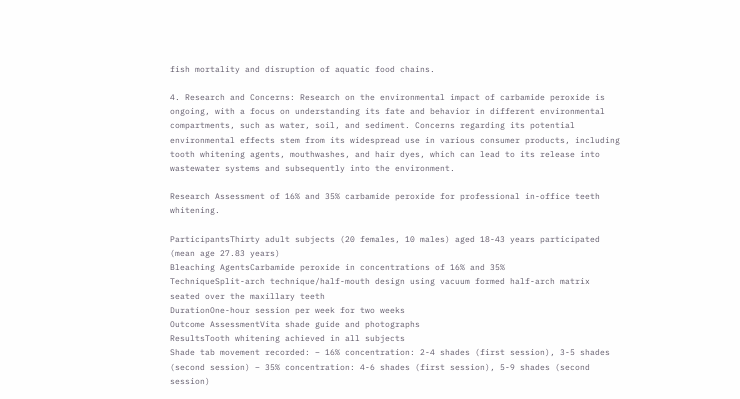fish mortality and disruption of aquatic food chains.

4. Research and Concerns: Research on the environmental impact of carbamide peroxide is ongoing, with a focus on understanding its fate and behavior in different environmental compartments, such as water, soil, and sediment. Concerns regarding its potential environmental effects stem from its widespread use in various consumer products, including tooth whitening agents, mouthwashes, and hair dyes, which can lead to its release into wastewater systems and subsequently into the environment.

Research Assessment of 16% and 35% carbamide peroxide for professional in-office teeth whitening.

ParticipantsThirty adult subjects (20 females, 10 males) aged 18-43 years participated (mean age 27.83 years)
Bleaching AgentsCarbamide peroxide in concentrations of 16% and 35%
TechniqueSplit-arch technique/half-mouth design using vacuum formed half-arch matrix seated over the maxillary teeth
DurationOne-hour session per week for two weeks
Outcome AssessmentVita shade guide and photographs
ResultsTooth whitening achieved in all subjects
Shade tab movement recorded: – 16% concentration: 2-4 shades (first session), 3-5 shades (second session) – 35% concentration: 4-6 shades (first session), 5-9 shades (second session)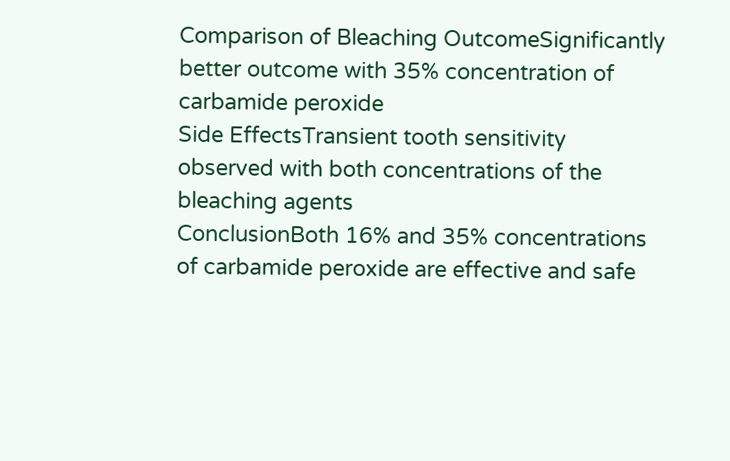Comparison of Bleaching OutcomeSignificantly better outcome with 35% concentration of carbamide peroxide
Side EffectsTransient tooth sensitivity observed with both concentrations of the bleaching agents
ConclusionBoth 16% and 35% concentrations of carbamide peroxide are effective and safe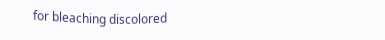for bleaching discolored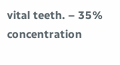vital teeth. – 35% concentration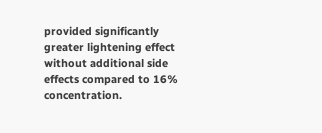provided significantly greater lightening effect without additional side effects compared to 16% concentration.